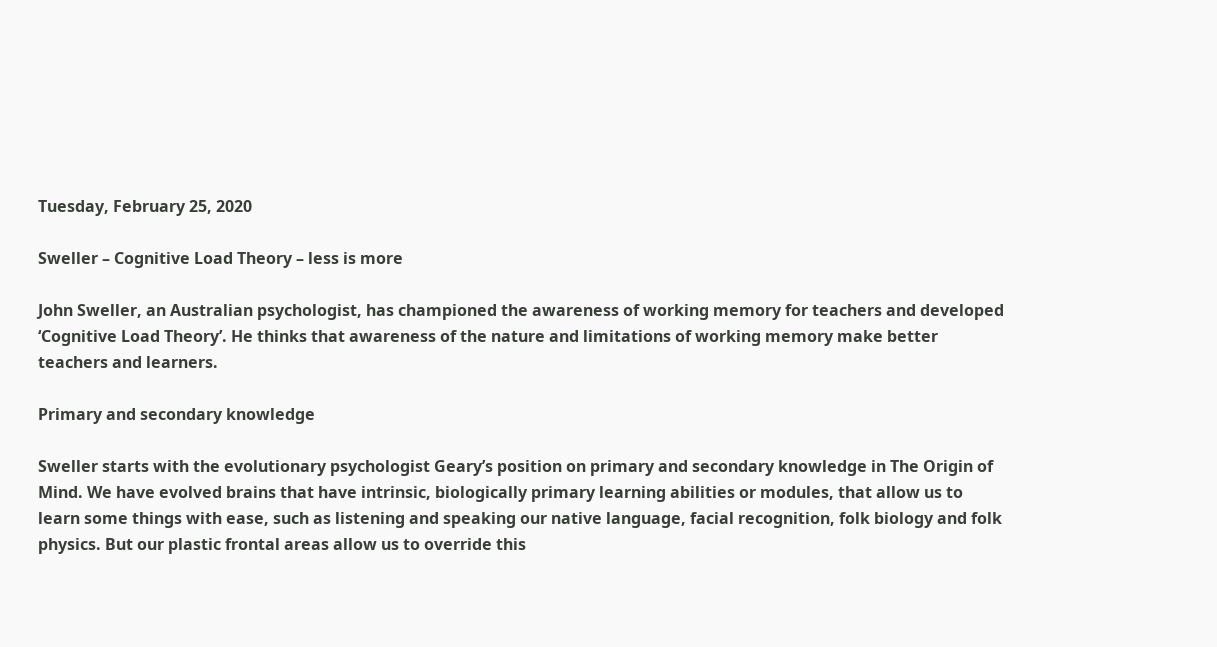Tuesday, February 25, 2020

Sweller – Cognitive Load Theory – less is more

John Sweller, an Australian psychologist, has championed the awareness of working memory for teachers and developed ‘Cognitive Load Theory’. He thinks that awareness of the nature and limitations of working memory make better teachers and learners.

Primary and secondary knowledge

Sweller starts with the evolutionary psychologist Geary’s position on primary and secondary knowledge in The Origin of Mind. We have evolved brains that have intrinsic, biologically primary learning abilities or modules, that allow us to learn some things with ease, such as listening and speaking our native language, facial recognition, folk biology and folk physics. But our plastic frontal areas allow us to override this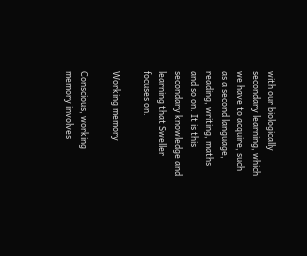with our biologically secondary learning, which we have to acquire, such as a second language, reading, writing, maths and so on. It is this secondary knowledge and learning that Sweller focuses on.

Working memory

Conscious, working memory involves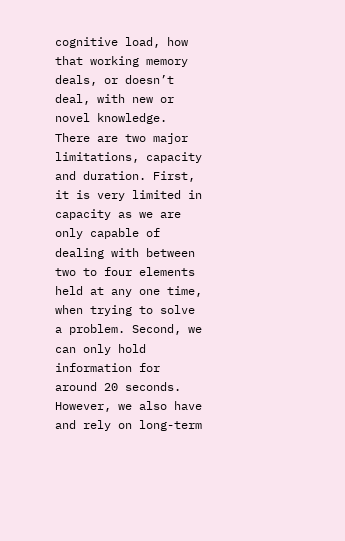cognitive load, how that working memory deals, or doesn’t deal, with new or novel knowledge. There are two major limitations, capacity and duration. First, it is very limited in capacity as we are only capable of dealing with between two to four elements held at any one time, when trying to solve a problem. Second, we can only hold information for around 20 seconds. However, we also have and rely on long-term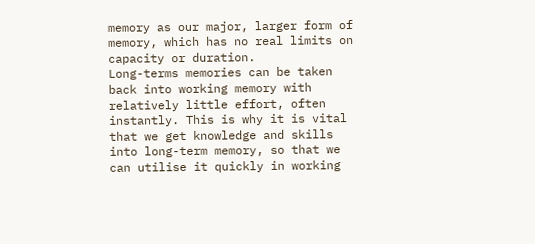memory as our major, larger form of memory, which has no real limits on capacity or duration.
Long-terms memories can be taken back into working memory with relatively little effort, often instantly. This is why it is vital that we get knowledge and skills into long-term memory, so that we can utilise it quickly in working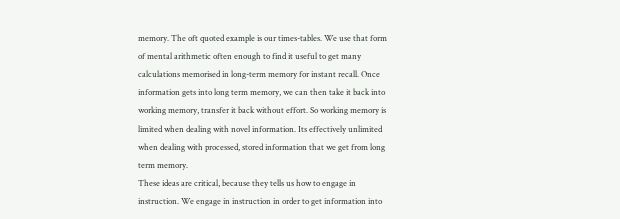memory. The oft quoted example is our times-tables. We use that form of mental arithmetic often enough to find it useful to get many calculations memorised in long-term memory for instant recall. Once information gets into long term memory, we can then take it back into working memory, transfer it back without effort. So working memory is limited when dealing with novel information. Its effectively unlimited when dealing with processed, stored information that we get from long term memory.
These ideas are critical, because they tells us how to engage in instruction. We engage in instruction in order to get information into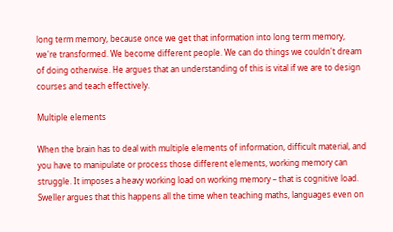long term memory, because once we get that information into long term memory, we're transformed. We become different people. We can do things we couldn't dream of doing otherwise. He argues that an understanding of this is vital if we are to design courses and teach effectively.

Multiple elements

When the brain has to deal with multiple elements of information, difficult material, and you have to manipulate or process those different elements, working memory can struggle. It imposes a heavy working load on working memory – that is cognitive load. Sweller argues that this happens all the time when teaching maths, languages even on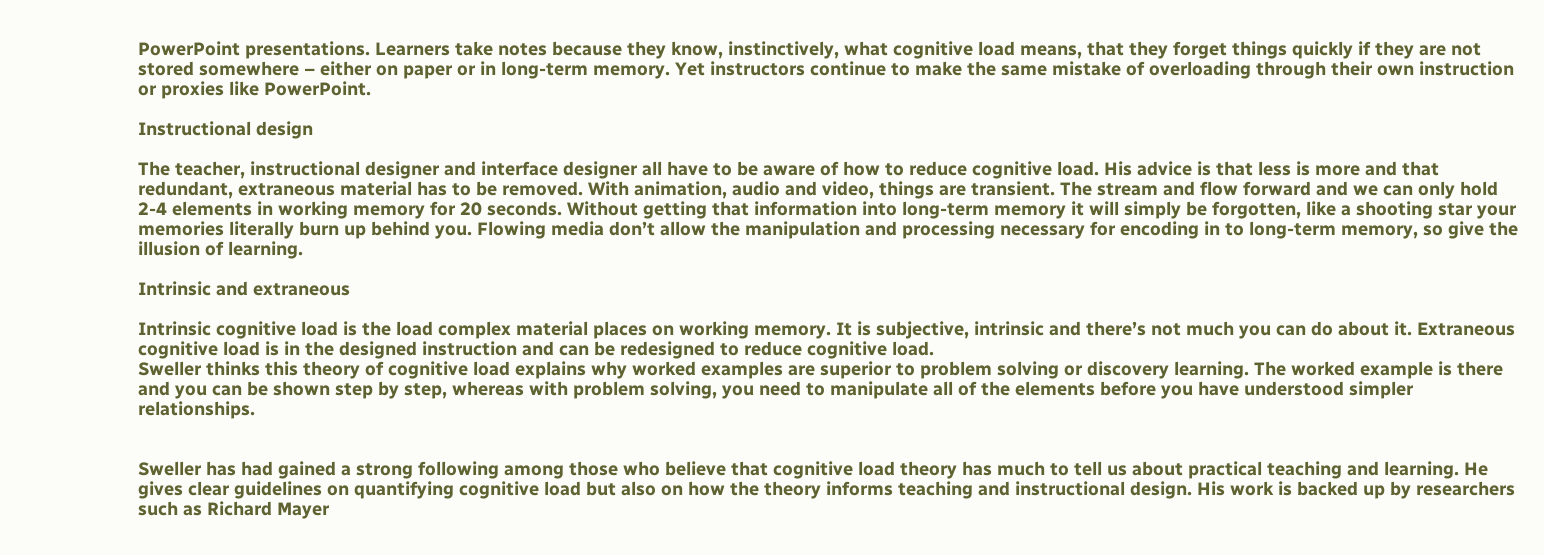PowerPoint presentations. Learners take notes because they know, instinctively, what cognitive load means, that they forget things quickly if they are not stored somewhere – either on paper or in long-term memory. Yet instructors continue to make the same mistake of overloading through their own instruction or proxies like PowerPoint.

Instructional design

The teacher, instructional designer and interface designer all have to be aware of how to reduce cognitive load. His advice is that less is more and that redundant, extraneous material has to be removed. With animation, audio and video, things are transient. The stream and flow forward and we can only hold 2-4 elements in working memory for 20 seconds. Without getting that information into long-term memory it will simply be forgotten, like a shooting star your memories literally burn up behind you. Flowing media don’t allow the manipulation and processing necessary for encoding in to long-term memory, so give the illusion of learning.

Intrinsic and extraneous

Intrinsic cognitive load is the load complex material places on working memory. It is subjective, intrinsic and there’s not much you can do about it. Extraneous cognitive load is in the designed instruction and can be redesigned to reduce cognitive load.
Sweller thinks this theory of cognitive load explains why worked examples are superior to problem solving or discovery learning. The worked example is there and you can be shown step by step, whereas with problem solving, you need to manipulate all of the elements before you have understood simpler relationships.


Sweller has had gained a strong following among those who believe that cognitive load theory has much to tell us about practical teaching and learning. He gives clear guidelines on quantifying cognitive load but also on how the theory informs teaching and instructional design. His work is backed up by researchers such as Richard Mayer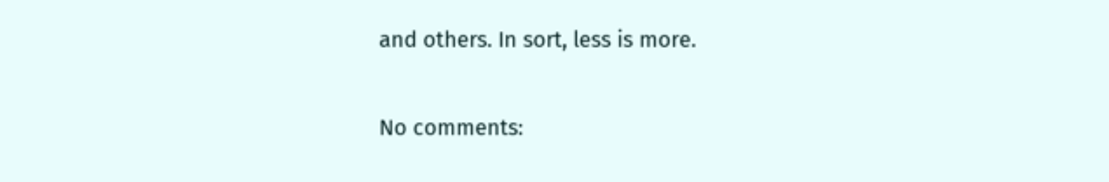and others. In sort, less is more.

No comments: